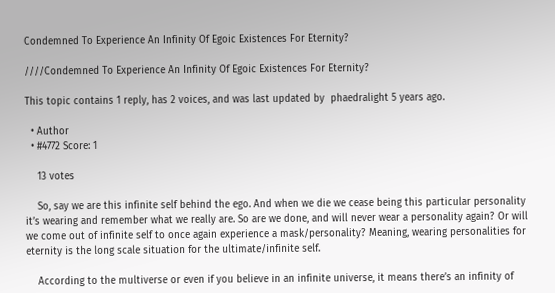Condemned To Experience An Infinity Of Egoic Existences For Eternity?

////Condemned To Experience An Infinity Of Egoic Existences For Eternity?

This topic contains 1 reply, has 2 voices, and was last updated by  phaedralight 5 years ago.

  • Author
  • #4772 Score: 1

    13 votes

    So, say we are this infinite self behind the ego. And when we die we cease being this particular personality it’s wearing and remember what we really are. So are we done, and will never wear a personality again? Or will we come out of infinite self to once again experience a mask/personality? Meaning, wearing personalities for eternity is the long scale situation for the ultimate/infinite self.

    According to the multiverse or even if you believe in an infinite universe, it means there’s an infinity of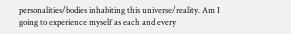personalities/bodies inhabiting this universe/reality. Am I going to experience myself as each and every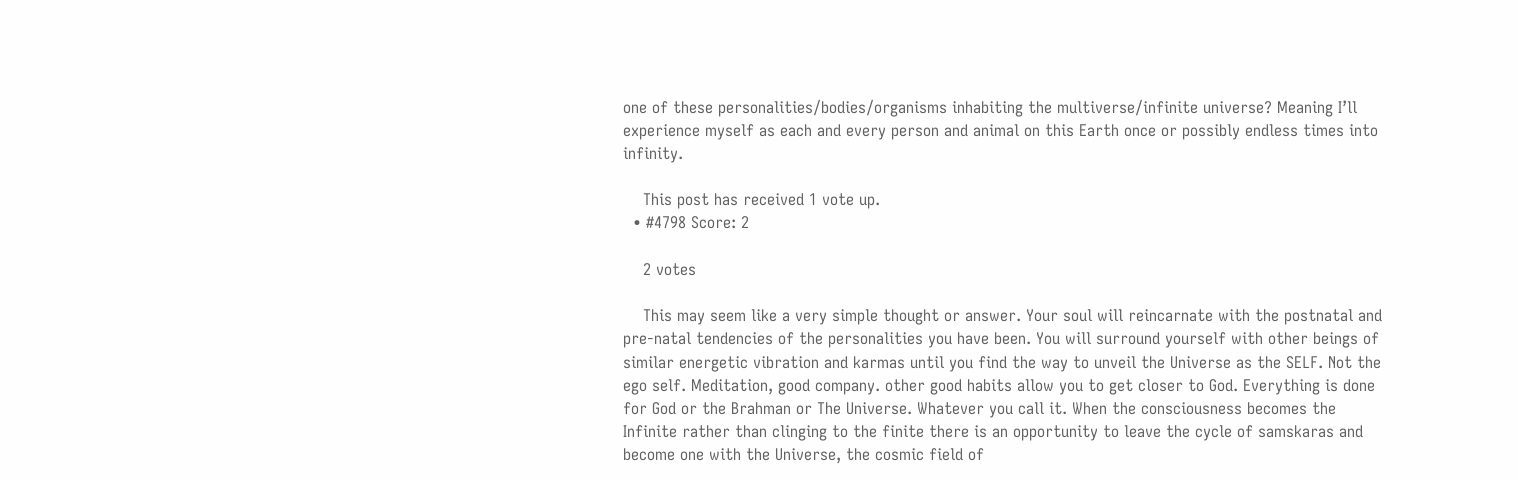one of these personalities/bodies/organisms inhabiting the multiverse/infinite universe? Meaning I’ll experience myself as each and every person and animal on this Earth once or possibly endless times into infinity.

    This post has received 1 vote up.
  • #4798 Score: 2

    2 votes

    This may seem like a very simple thought or answer. Your soul will reincarnate with the postnatal and pre-natal tendencies of the personalities you have been. You will surround yourself with other beings of similar energetic vibration and karmas until you find the way to unveil the Universe as the SELF. Not the ego self. Meditation, good company. other good habits allow you to get closer to God. Everything is done for God or the Brahman or The Universe. Whatever you call it. When the consciousness becomes the Infinite rather than clinging to the finite there is an opportunity to leave the cycle of samskaras and become one with the Universe, the cosmic field of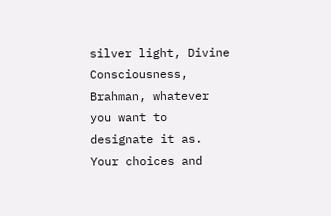silver light, Divine Consciousness, Brahman, whatever you want to designate it as. Your choices and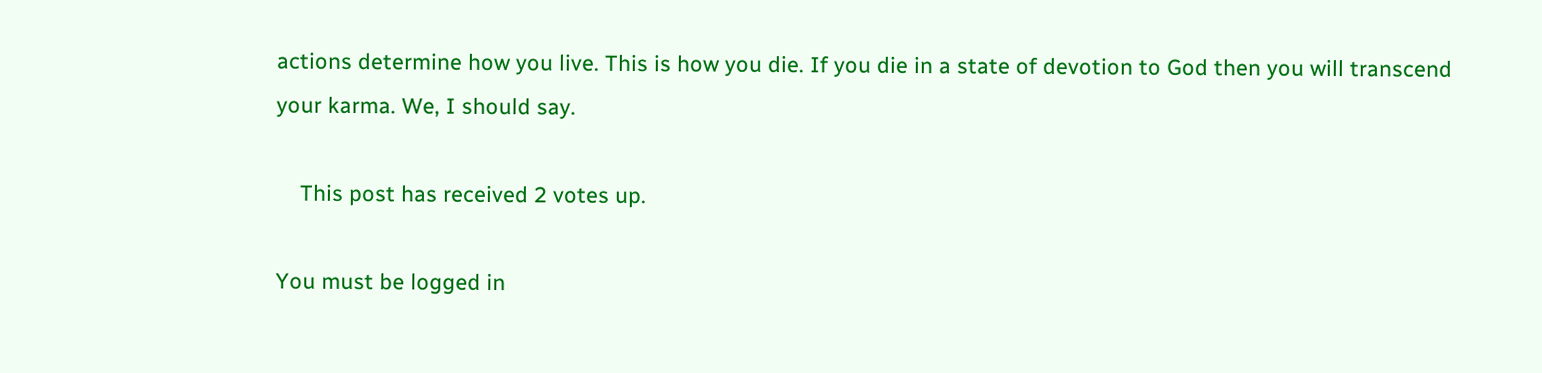actions determine how you live. This is how you die. If you die in a state of devotion to God then you will transcend your karma. We, I should say.

    This post has received 2 votes up.

You must be logged in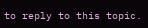to reply to this topic.